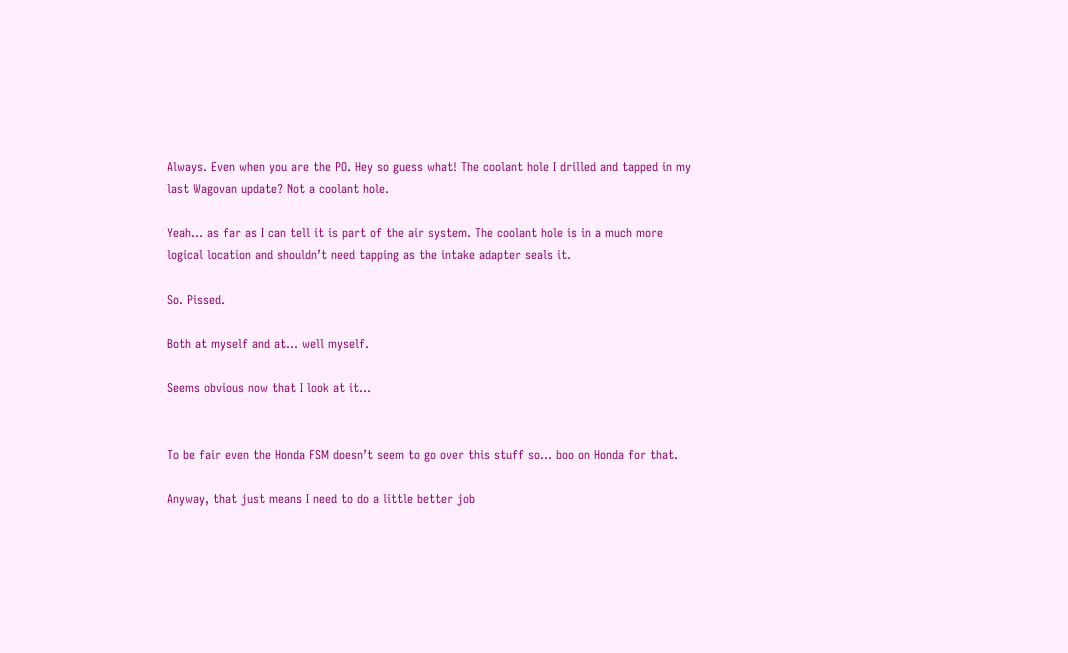Always. Even when you are the PO. Hey so guess what! The coolant hole I drilled and tapped in my last Wagovan update? Not a coolant hole.

Yeah... as far as I can tell it is part of the air system. The coolant hole is in a much more logical location and shouldn’t need tapping as the intake adapter seals it.

So. Pissed.

Both at myself and at... well myself.

Seems obvious now that I look at it...


To be fair even the Honda FSM doesn’t seem to go over this stuff so... boo on Honda for that.

Anyway, that just means I need to do a little better job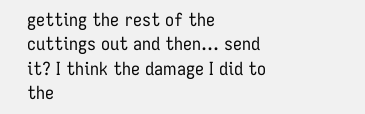getting the rest of the cuttings out and then... send it? I think the damage I did to the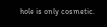hole is only cosmetic.